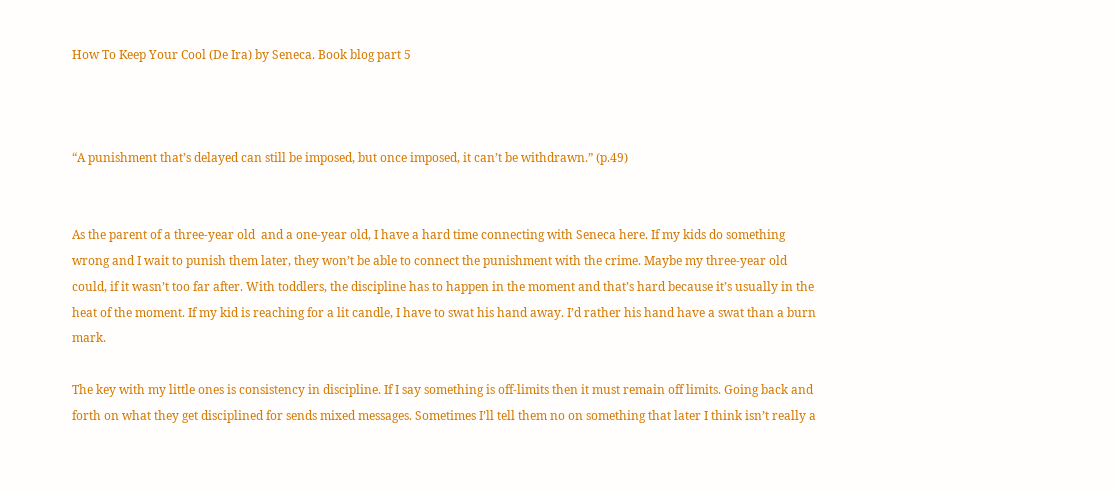How To Keep Your Cool (De Ira) by Seneca. Book blog part 5



“A punishment that’s delayed can still be imposed, but once imposed, it can’t be withdrawn.” (p.49)


As the parent of a three-year old  and a one-year old, I have a hard time connecting with Seneca here. If my kids do something wrong and I wait to punish them later, they won’t be able to connect the punishment with the crime. Maybe my three-year old could, if it wasn’t too far after. With toddlers, the discipline has to happen in the moment and that’s hard because it’s usually in the heat of the moment. If my kid is reaching for a lit candle, I have to swat his hand away. I’d rather his hand have a swat than a burn mark.

The key with my little ones is consistency in discipline. If I say something is off-limits then it must remain off limits. Going back and forth on what they get disciplined for sends mixed messages. Sometimes I’ll tell them no on something that later I think isn’t really a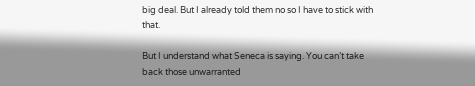big deal. But I already told them no so I have to stick with that.

But I understand what Seneca is saying. You can’t take back those unwarranted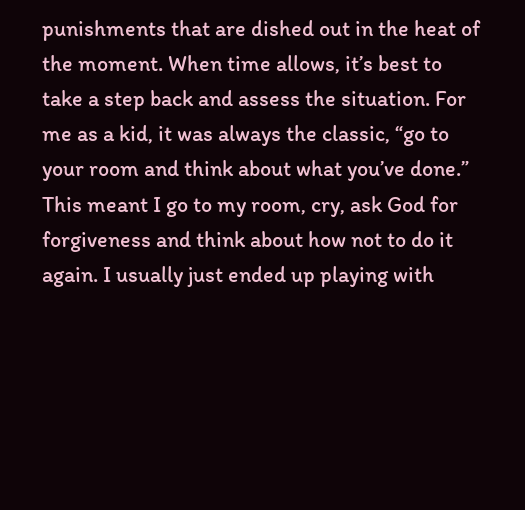punishments that are dished out in the heat of the moment. When time allows, it’s best to take a step back and assess the situation. For me as a kid, it was always the classic, “go to your room and think about what you’ve done.” This meant I go to my room, cry, ask God for forgiveness and think about how not to do it again. I usually just ended up playing with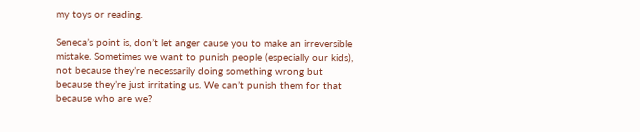my toys or reading.

Seneca’s point is, don’t let anger cause you to make an irreversible mistake. Sometimes we want to punish people (especially our kids), not because they’re necessarily doing something wrong but because they’re just irritating us. We can’t punish them for that because who are we?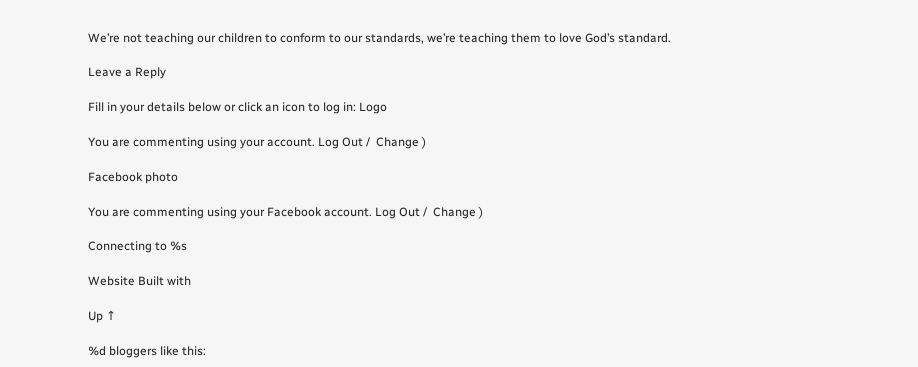We’re not teaching our children to conform to our standards, we’re teaching them to love God’s standard.

Leave a Reply

Fill in your details below or click an icon to log in: Logo

You are commenting using your account. Log Out /  Change )

Facebook photo

You are commenting using your Facebook account. Log Out /  Change )

Connecting to %s

Website Built with

Up ↑

%d bloggers like this: